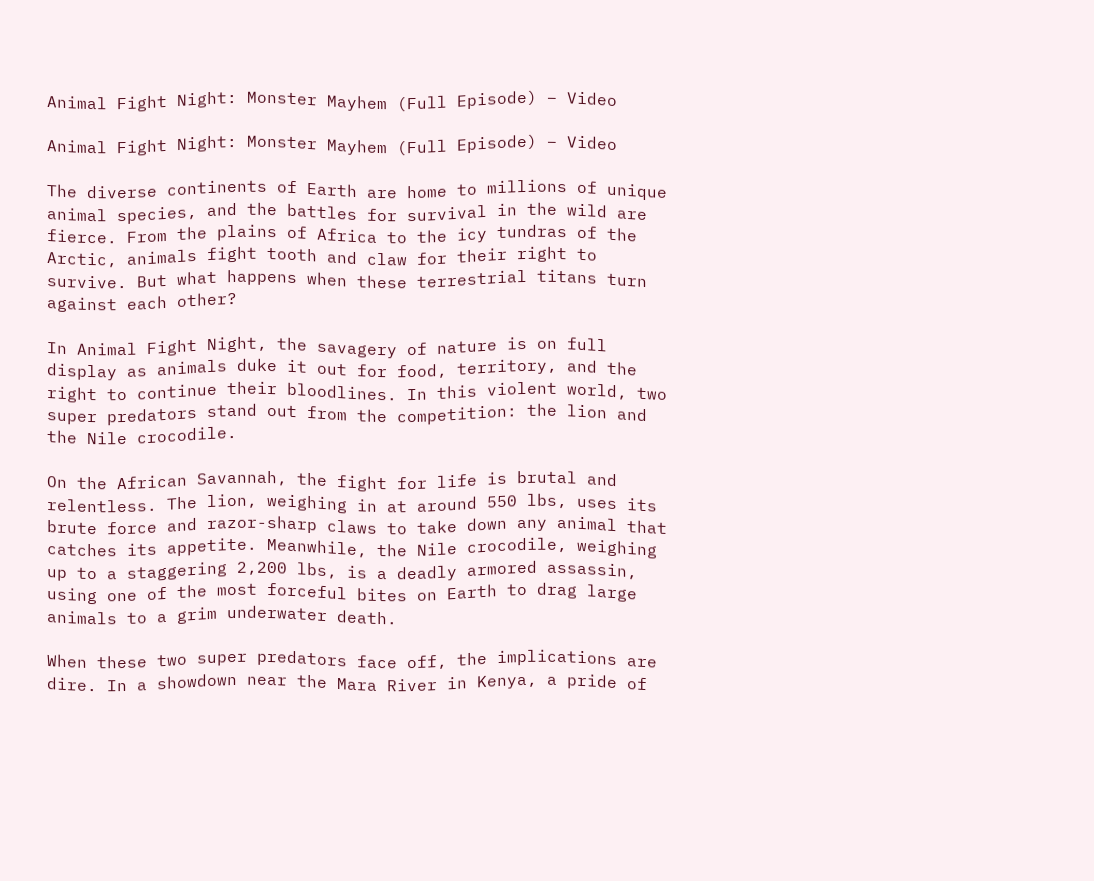Animal Fight Night: Monster Mayhem (Full Episode) – Video

Animal Fight Night: Monster Mayhem (Full Episode) – Video

The diverse continents of Earth are home to millions of unique animal species, and the battles for survival in the wild are fierce. From the plains of Africa to the icy tundras of the Arctic, animals fight tooth and claw for their right to survive. But what happens when these terrestrial titans turn against each other?

In Animal Fight Night, the savagery of nature is on full display as animals duke it out for food, territory, and the right to continue their bloodlines. In this violent world, two super predators stand out from the competition: the lion and the Nile crocodile.

On the African Savannah, the fight for life is brutal and relentless. The lion, weighing in at around 550 lbs, uses its brute force and razor-sharp claws to take down any animal that catches its appetite. Meanwhile, the Nile crocodile, weighing up to a staggering 2,200 lbs, is a deadly armored assassin, using one of the most forceful bites on Earth to drag large animals to a grim underwater death.

When these two super predators face off, the implications are dire. In a showdown near the Mara River in Kenya, a pride of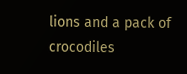lions and a pack of crocodiles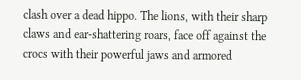clash over a dead hippo. The lions, with their sharp claws and ear-shattering roars, face off against the crocs with their powerful jaws and armored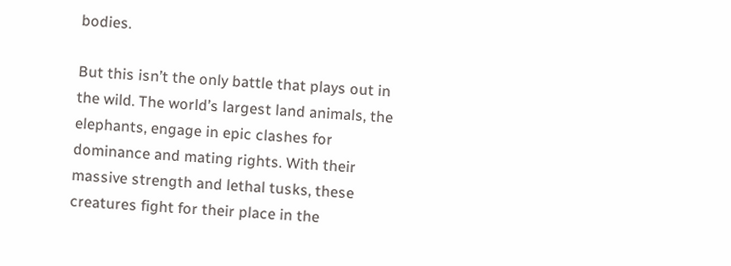bodies.

But this isn’t the only battle that plays out in the wild. The world’s largest land animals, the elephants, engage in epic clashes for dominance and mating rights. With their massive strength and lethal tusks, these creatures fight for their place in the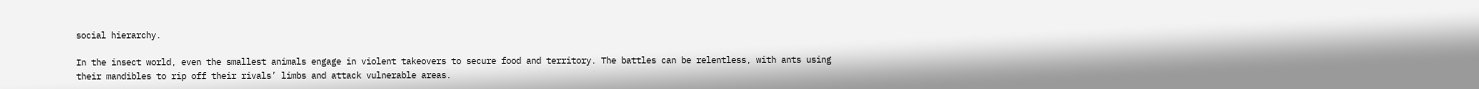social hierarchy.

In the insect world, even the smallest animals engage in violent takeovers to secure food and territory. The battles can be relentless, with ants using their mandibles to rip off their rivals’ limbs and attack vulnerable areas.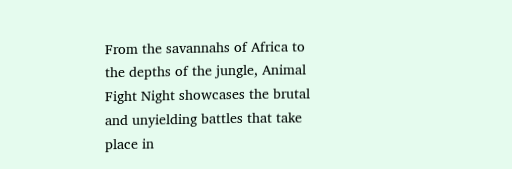From the savannahs of Africa to the depths of the jungle, Animal Fight Night showcases the brutal and unyielding battles that take place in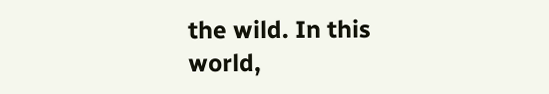the wild. In this world,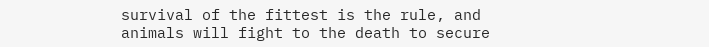survival of the fittest is the rule, and animals will fight to the death to secure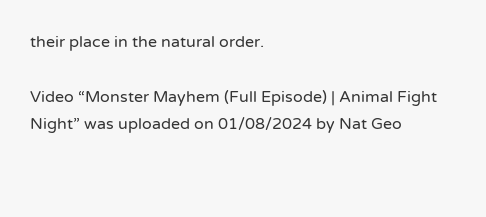their place in the natural order.

Video “Monster Mayhem (Full Episode) | Animal Fight Night” was uploaded on 01/08/2024 by Nat Geo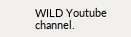WILD Youtube channel.